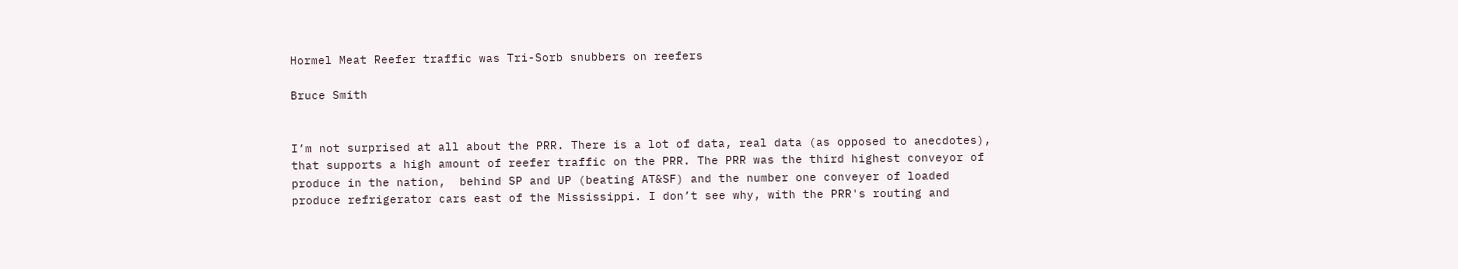Hormel Meat Reefer traffic was Tri-Sorb snubbers on reefers

Bruce Smith


I’m not surprised at all about the PRR. There is a lot of data, real data (as opposed to anecdotes), that supports a high amount of reefer traffic on the PRR. The PRR was the third highest conveyor of produce in the nation,  behind SP and UP (beating AT&SF) and the number one conveyer of loaded produce refrigerator cars east of the Mississippi. I don’t see why, with the PRR's routing and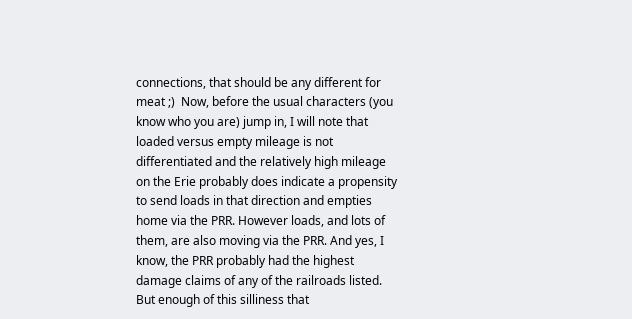connections, that should be any different for meat ;)  Now, before the usual characters (you know who you are) jump in, I will note that loaded versus empty mileage is not differentiated and the relatively high mileage on the Erie probably does indicate a propensity to send loads in that direction and empties home via the PRR. However loads, and lots of them, are also moving via the PRR. And yes, I know, the PRR probably had the highest damage claims of any of the railroads listed. But enough of this silliness that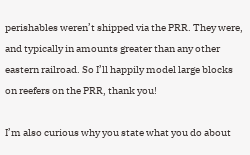perishables weren’t shipped via the PRR. They were, and typically in amounts greater than any other eastern railroad. So I’ll happily model large blocks on reefers on the PRR, thank you!

I’m also curious why you state what you do about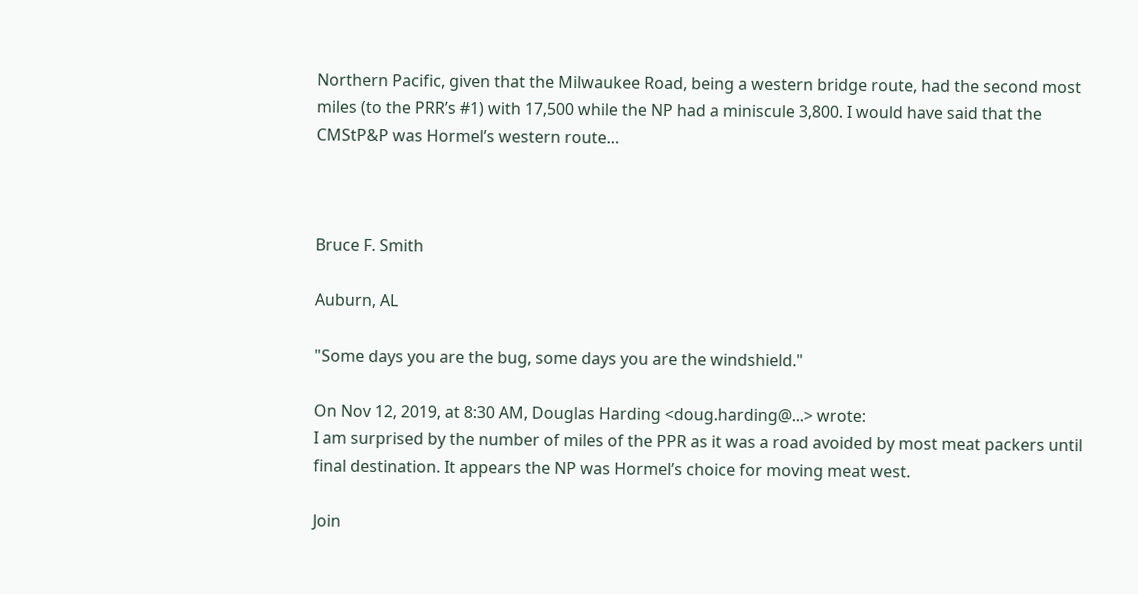Northern Pacific, given that the Milwaukee Road, being a western bridge route, had the second most miles (to the PRR’s #1) with 17,500 while the NP had a miniscule 3,800. I would have said that the CMStP&P was Hormel’s western route…



Bruce F. Smith

Auburn, AL

"Some days you are the bug, some days you are the windshield."

On Nov 12, 2019, at 8:30 AM, Douglas Harding <doug.harding@...> wrote:
I am surprised by the number of miles of the PPR as it was a road avoided by most meat packers until final destination. It appears the NP was Hormel’s choice for moving meat west.

Join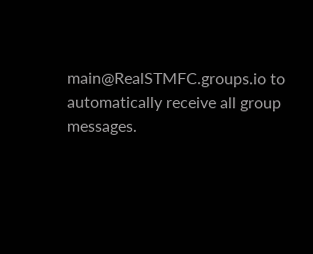main@RealSTMFC.groups.io to automatically receive all group messages.